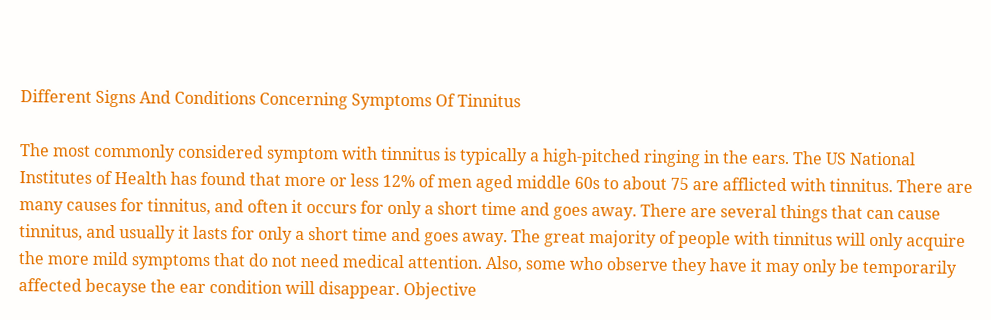Different Signs And Conditions Concerning Symptoms Of Tinnitus

The most commonly considered symptom with tinnitus is typically a high-pitched ringing in the ears. The US National Institutes of Health has found that more or less 12% of men aged middle 60s to about 75 are afflicted with tinnitus. There are many causes for tinnitus, and often it occurs for only a short time and goes away. There are several things that can cause tinnitus, and usually it lasts for only a short time and goes away. The great majority of people with tinnitus will only acquire the more mild symptoms that do not need medical attention. Also, some who observe they have it may only be temporarily affected becayse the ear condition will disappear. Objective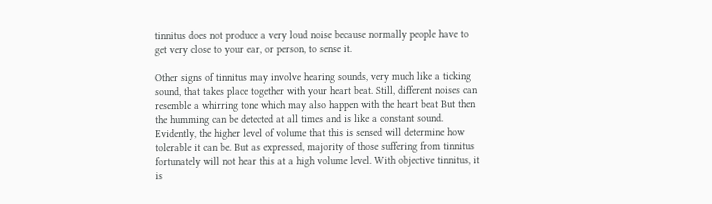tinnitus does not produce a very loud noise because normally people have to get very close to your ear, or person, to sense it.

Other signs of tinnitus may involve hearing sounds, very much like a ticking sound, that takes place together with your heart beat. Still, different noises can resemble a whirring tone which may also happen with the heart beat But then the humming can be detected at all times and is like a constant sound. Evidently, the higher level of volume that this is sensed will determine how tolerable it can be. But as expressed, majority of those suffering from tinnitus fortunately will not hear this at a high volume level. With objective tinnitus, it is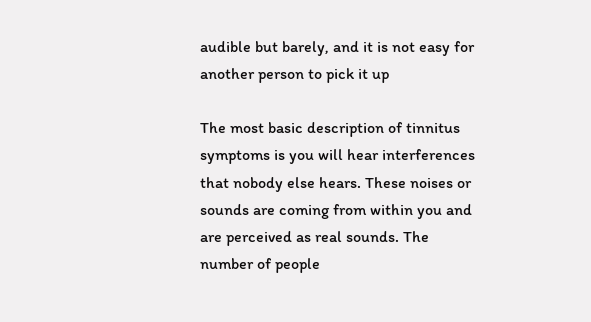audible but barely, and it is not easy for another person to pick it up

The most basic description of tinnitus symptoms is you will hear interferences that nobody else hears. These noises or sounds are coming from within you and are perceived as real sounds. The number of people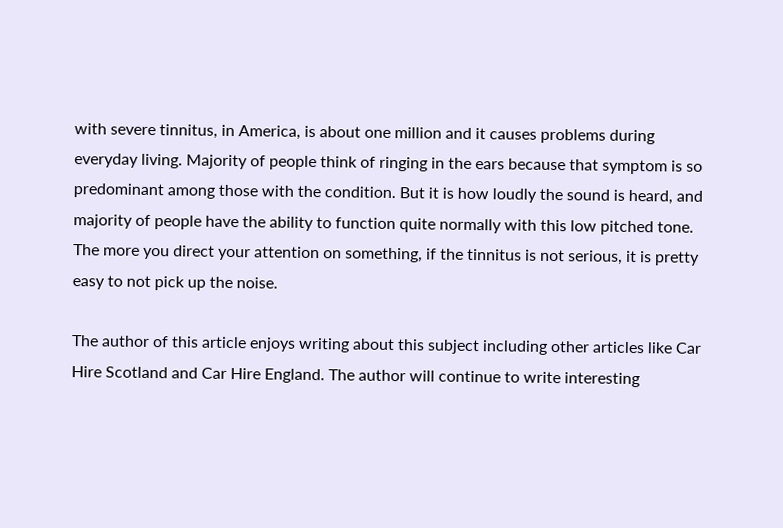with severe tinnitus, in America, is about one million and it causes problems during everyday living. Majority of people think of ringing in the ears because that symptom is so predominant among those with the condition. But it is how loudly the sound is heard, and majority of people have the ability to function quite normally with this low pitched tone. The more you direct your attention on something, if the tinnitus is not serious, it is pretty easy to not pick up the noise.

The author of this article enjoys writing about this subject including other articles like Car Hire Scotland and Car Hire England. The author will continue to write interesting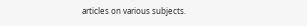articles on various subjects.